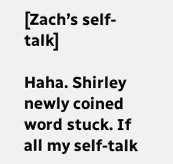[Zach’s self-talk]

Haha. Shirley newly coined word stuck. If all my self-talk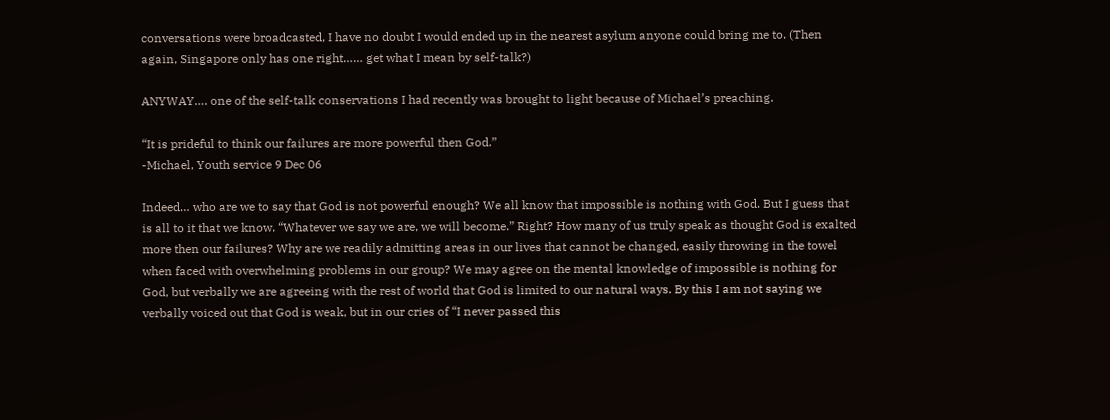conversations were broadcasted, I have no doubt I would ended up in the nearest asylum anyone could bring me to. (Then again, Singapore only has one right…… get what I mean by self-talk?)

ANYWAY…. one of the self-talk conservations I had recently was brought to light because of Michael’s preaching.

“It is prideful to think our failures are more powerful then God.”
-Michael, Youth service 9 Dec 06

Indeed… who are we to say that God is not powerful enough? We all know that impossible is nothing with God. But I guess that is all to it that we know. “Whatever we say we are, we will become.” Right? How many of us truly speak as thought God is exalted more then our failures? Why are we readily admitting areas in our lives that cannot be changed, easily throwing in the towel when faced with overwhelming problems in our group? We may agree on the mental knowledge of impossible is nothing for God, but verbally we are agreeing with the rest of world that God is limited to our natural ways. By this I am not saying we verbally voiced out that God is weak, but in our cries of “I never passed this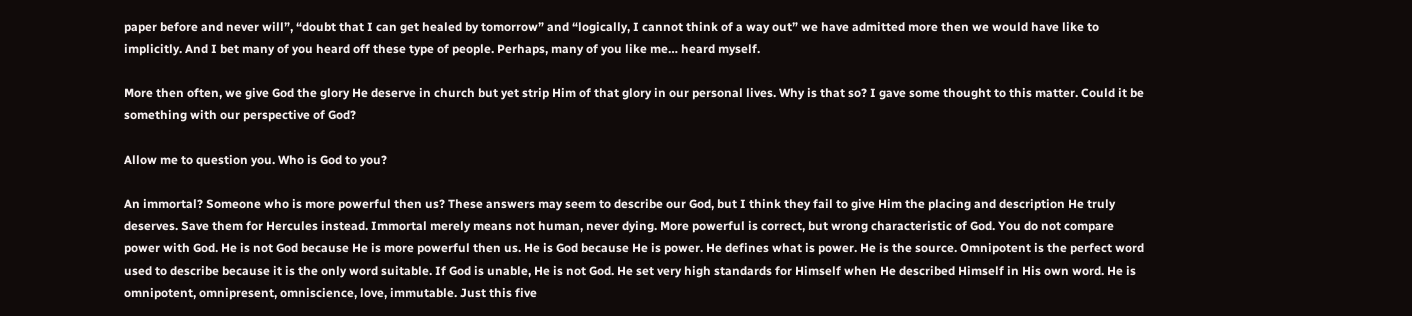paper before and never will”, “doubt that I can get healed by tomorrow” and “logically, I cannot think of a way out” we have admitted more then we would have like to implicitly. And I bet many of you heard off these type of people. Perhaps, many of you like me… heard myself.

More then often, we give God the glory He deserve in church but yet strip Him of that glory in our personal lives. Why is that so? I gave some thought to this matter. Could it be something with our perspective of God?

Allow me to question you. Who is God to you?

An immortal? Someone who is more powerful then us? These answers may seem to describe our God, but I think they fail to give Him the placing and description He truly deserves. Save them for Hercules instead. Immortal merely means not human, never dying. More powerful is correct, but wrong characteristic of God. You do not compare power with God. He is not God because He is more powerful then us. He is God because He is power. He defines what is power. He is the source. Omnipotent is the perfect word used to describe because it is the only word suitable. If God is unable, He is not God. He set very high standards for Himself when He described Himself in His own word. He is omnipotent, omnipresent, omniscience, love, immutable. Just this five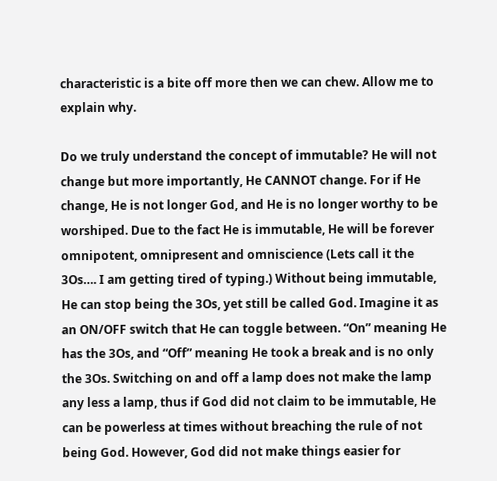characteristic is a bite off more then we can chew. Allow me to explain why.

Do we truly understand the concept of immutable? He will not change but more importantly, He CANNOT change. For if He change, He is not longer God, and He is no longer worthy to be worshiped. Due to the fact He is immutable, He will be forever omnipotent, omnipresent and omniscience (Lets call it the 3Os…. I am getting tired of typing.) Without being immutable, He can stop being the 3Os, yet still be called God. Imagine it as an ON/OFF switch that He can toggle between. “On” meaning He has the 3Os, and “Off” meaning He took a break and is no only the 3Os. Switching on and off a lamp does not make the lamp any less a lamp, thus if God did not claim to be immutable, He can be powerless at times without breaching the rule of not being God. However, God did not make things easier for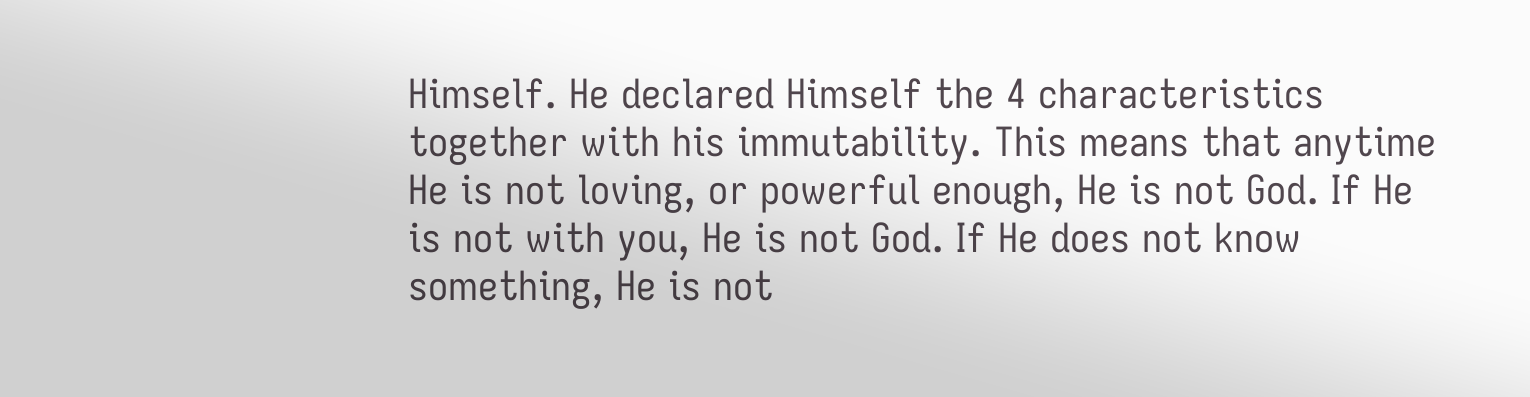Himself. He declared Himself the 4 characteristics together with his immutability. This means that anytime He is not loving, or powerful enough, He is not God. If He is not with you, He is not God. If He does not know something, He is not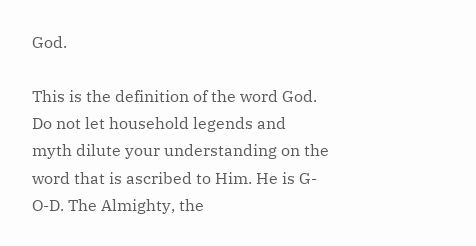God.

This is the definition of the word God. Do not let household legends and myth dilute your understanding on the word that is ascribed to Him. He is G-O-D. The Almighty, the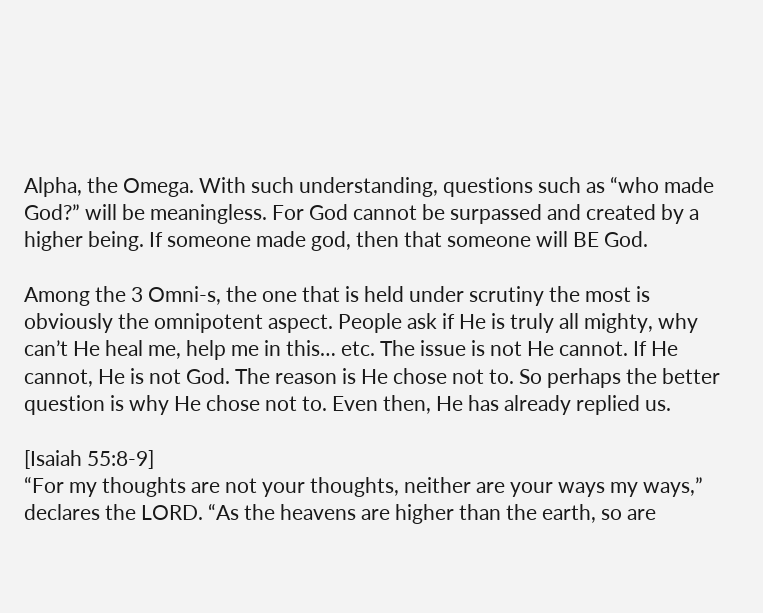Alpha, the Omega. With such understanding, questions such as “who made God?” will be meaningless. For God cannot be surpassed and created by a higher being. If someone made god, then that someone will BE God.

Among the 3 Omni-s, the one that is held under scrutiny the most is obviously the omnipotent aspect. People ask if He is truly all mighty, why can’t He heal me, help me in this… etc. The issue is not He cannot. If He cannot, He is not God. The reason is He chose not to. So perhaps the better question is why He chose not to. Even then, He has already replied us.

[Isaiah 55:8-9]
“For my thoughts are not your thoughts, neither are your ways my ways,” declares the LORD. “As the heavens are higher than the earth, so are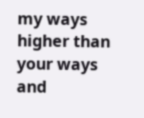my ways higher than your ways and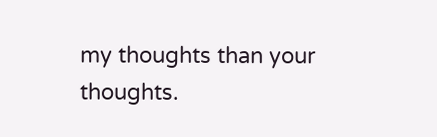my thoughts than your thoughts.